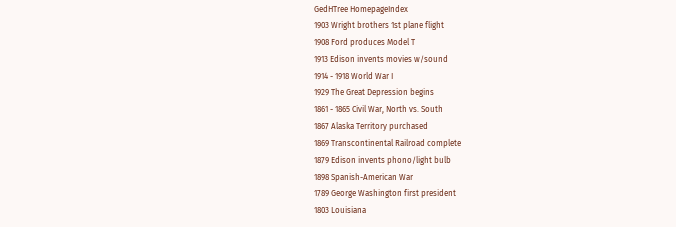GedHTree HomepageIndex
1903 Wright brothers 1st plane flight
1908 Ford produces Model T
1913 Edison invents movies w/sound
1914 - 1918 World War I
1929 The Great Depression begins
1861 - 1865 Civil War, North vs. South
1867 Alaska Territory purchased
1869 Transcontinental Railroad complete
1879 Edison invents phono/light bulb
1898 Spanish-American War
1789 George Washington first president
1803 Louisiana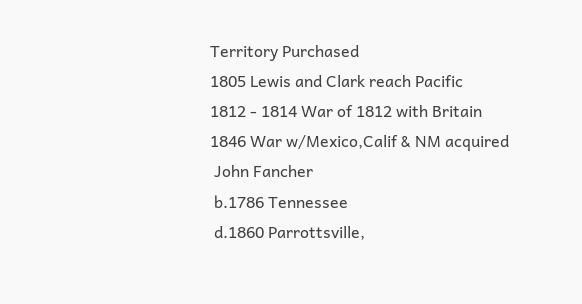Territory Purchased
1805 Lewis and Clark reach Pacific
1812 - 1814 War of 1812 with Britain
1846 War w/Mexico,Calif & NM acquired
 John Fancher
 b.1786 Tennessee
 d.1860 Parrottsville,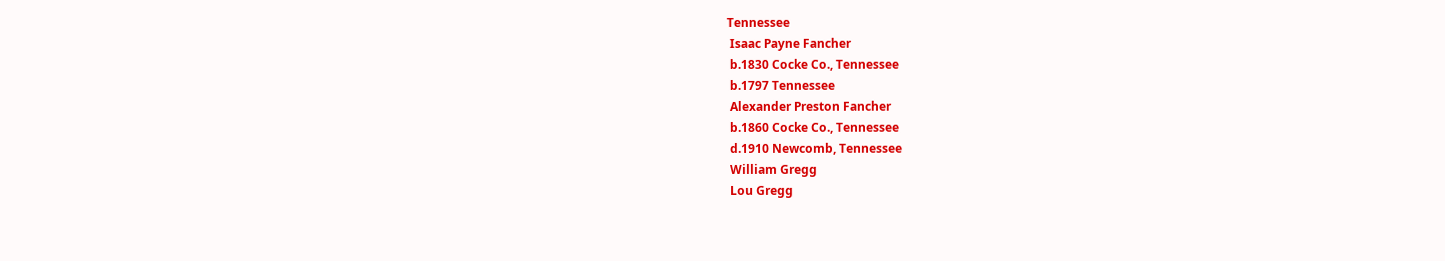Tennessee
 Isaac Payne Fancher
 b.1830 Cocke Co., Tennessee
 b.1797 Tennessee
 Alexander Preston Fancher
 b.1860 Cocke Co., Tennessee
 d.1910 Newcomb, Tennessee
 William Gregg
 Lou Gregg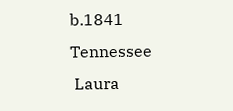b.1841 Tennessee
 Laura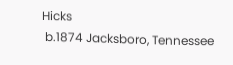Hicks
 b.1874 Jacksboro, Tennessee